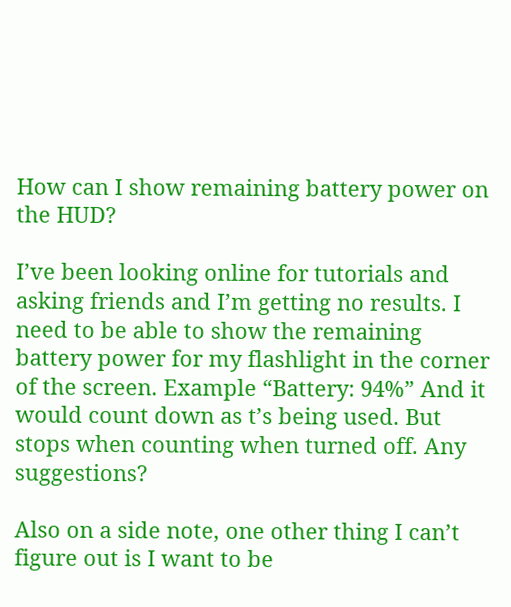How can I show remaining battery power on the HUD?

I’ve been looking online for tutorials and asking friends and I’m getting no results. I need to be able to show the remaining battery power for my flashlight in the corner of the screen. Example “Battery: 94%” And it would count down as t’s being used. But stops when counting when turned off. Any suggestions?

Also on a side note, one other thing I can’t figure out is I want to be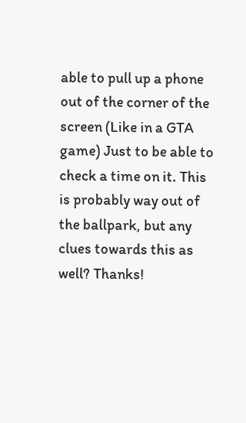able to pull up a phone out of the corner of the screen (Like in a GTA game) Just to be able to check a time on it. This is probably way out of the ballpark, but any clues towards this as well? Thanks!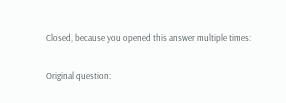Closed, because you opened this answer multiple times:

Original question: